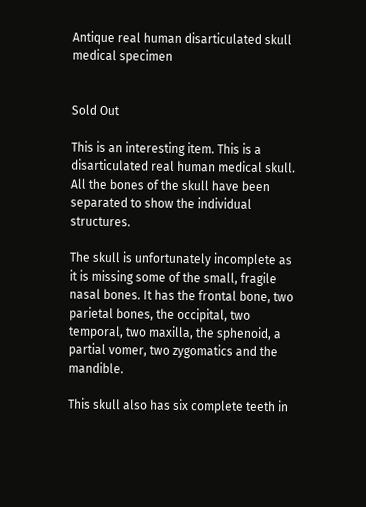Antique real human disarticulated skull medical specimen


Sold Out

This is an interesting item. This is a disarticulated real human medical skull. All the bones of the skull have been separated to show the individual structures.

The skull is unfortunately incomplete as it is missing some of the small, fragile nasal bones. It has the frontal bone, two parietal bones, the occipital, two temporal, two maxilla, the sphenoid, a partial vomer, two zygomatics and the mandible.

This skull also has six complete teeth in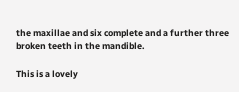the maxillae and six complete and a further three broken teeth in the mandible.

This is a lovely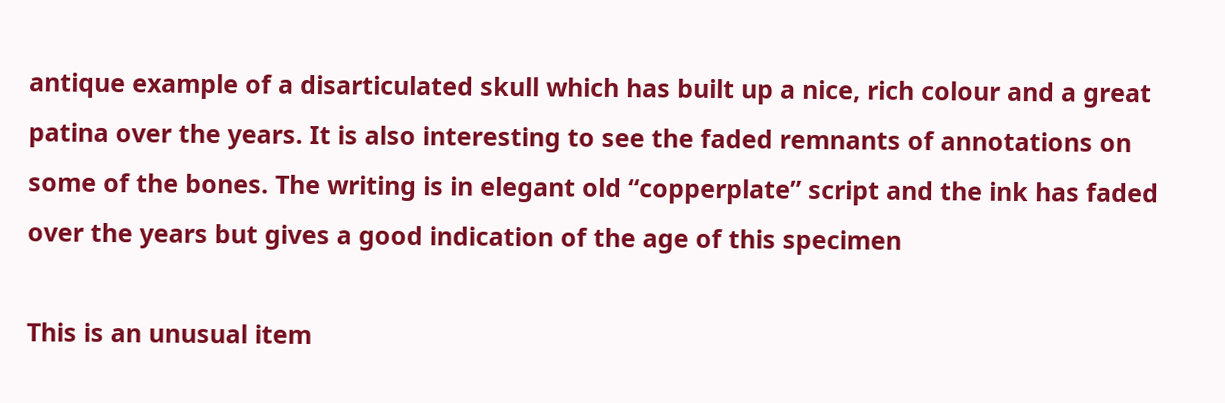antique example of a disarticulated skull which has built up a nice, rich colour and a great patina over the years. It is also interesting to see the faded remnants of annotations on some of the bones. The writing is in elegant old “copperplate” script and the ink has faded over the years but gives a good indication of the age of this specimen

This is an unusual item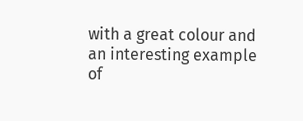with a great colour and an interesting example of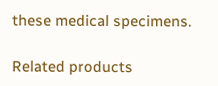these medical specimens.

Related products